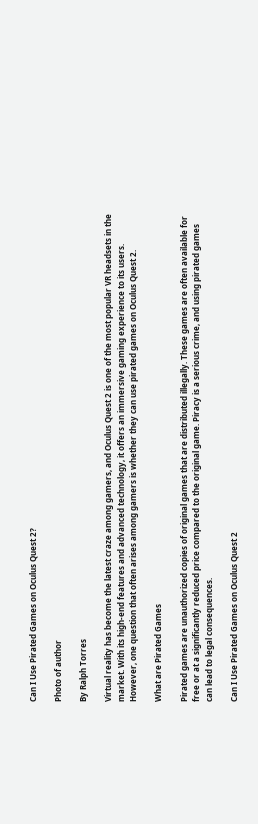Can I Use Pirated Games on Oculus Quest 2?

Photo of author

By Ralph Torres

Virtual reality has become the latest craze among gamers, and Oculus Quest 2 is one of the most popular VR headsets in the market. With its high-end features and advanced technology, it offers an immersive gaming experience to its users. However, one question that often arises among gamers is whether they can use pirated games on Oculus Quest 2.

What are Pirated Games

Pirated games are unauthorized copies of original games that are distributed illegally. These games are often available for free or at a significantly reduced price compared to the original game. Piracy is a serious crime, and using pirated games can lead to legal consequences.

Can I Use Pirated Games on Oculus Quest 2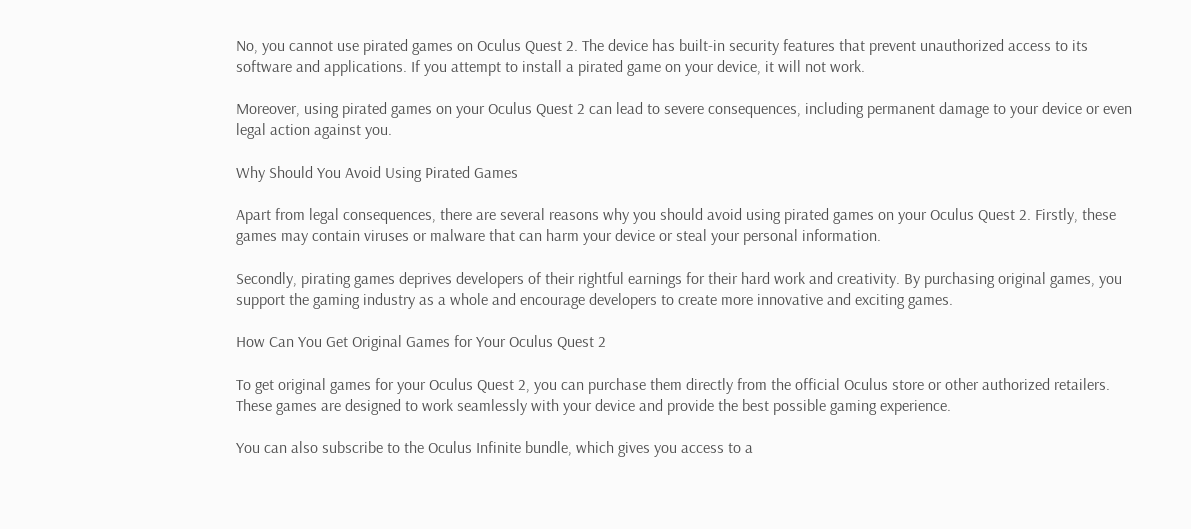No, you cannot use pirated games on Oculus Quest 2. The device has built-in security features that prevent unauthorized access to its software and applications. If you attempt to install a pirated game on your device, it will not work.

Moreover, using pirated games on your Oculus Quest 2 can lead to severe consequences, including permanent damage to your device or even legal action against you.

Why Should You Avoid Using Pirated Games

Apart from legal consequences, there are several reasons why you should avoid using pirated games on your Oculus Quest 2. Firstly, these games may contain viruses or malware that can harm your device or steal your personal information.

Secondly, pirating games deprives developers of their rightful earnings for their hard work and creativity. By purchasing original games, you support the gaming industry as a whole and encourage developers to create more innovative and exciting games.

How Can You Get Original Games for Your Oculus Quest 2

To get original games for your Oculus Quest 2, you can purchase them directly from the official Oculus store or other authorized retailers. These games are designed to work seamlessly with your device and provide the best possible gaming experience.

You can also subscribe to the Oculus Infinite bundle, which gives you access to a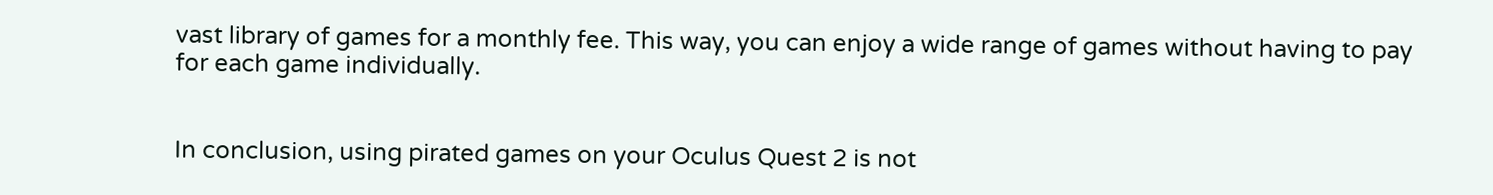vast library of games for a monthly fee. This way, you can enjoy a wide range of games without having to pay for each game individually.


In conclusion, using pirated games on your Oculus Quest 2 is not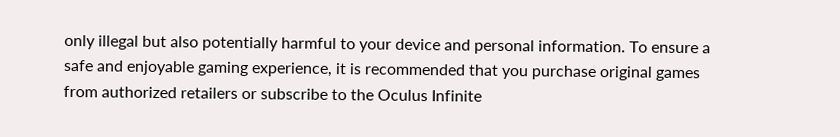only illegal but also potentially harmful to your device and personal information. To ensure a safe and enjoyable gaming experience, it is recommended that you purchase original games from authorized retailers or subscribe to the Oculus Infinite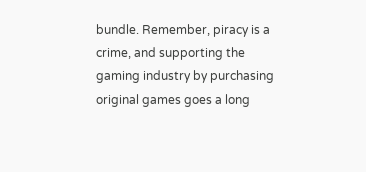bundle. Remember, piracy is a crime, and supporting the gaming industry by purchasing original games goes a long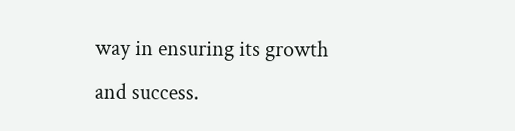way in ensuring its growth and success.